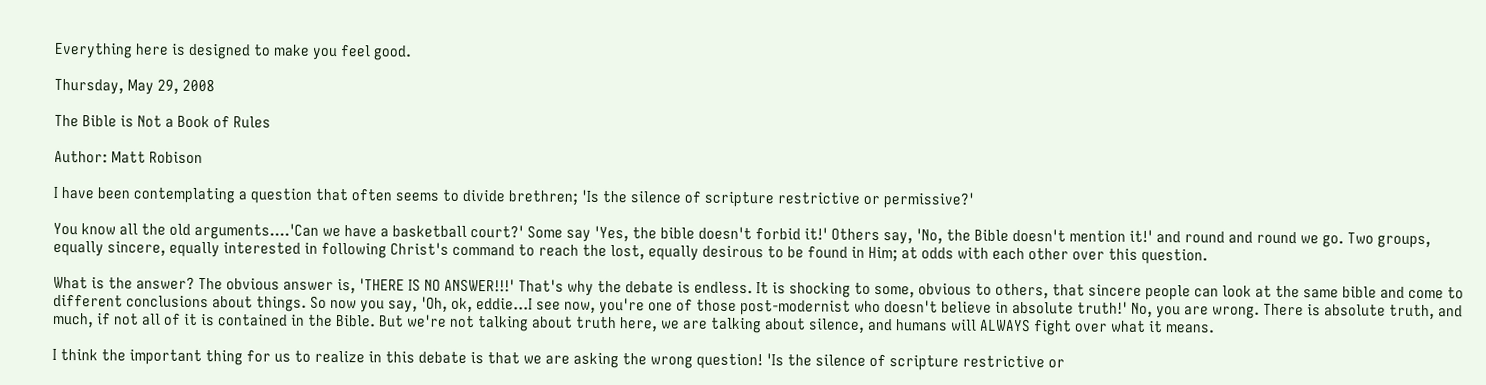Everything here is designed to make you feel good.

Thursday, May 29, 2008

The Bible is Not a Book of Rules

Author: Matt Robison

I have been contemplating a question that often seems to divide brethren; 'Is the silence of scripture restrictive or permissive?'

You know all the old arguments....'Can we have a basketball court?' Some say 'Yes, the bible doesn't forbid it!' Others say, 'No, the Bible doesn't mention it!' and round and round we go. Two groups, equally sincere, equally interested in following Christ's command to reach the lost, equally desirous to be found in Him; at odds with each other over this question.

What is the answer? The obvious answer is, 'THERE IS NO ANSWER!!!' That's why the debate is endless. It is shocking to some, obvious to others, that sincere people can look at the same bible and come to different conclusions about things. So now you say, 'Oh, ok, eddie...I see now, you're one of those post-modernist who doesn't believe in absolute truth!' No, you are wrong. There is absolute truth, and much, if not all of it is contained in the Bible. But we're not talking about truth here, we are talking about silence, and humans will ALWAYS fight over what it means.

I think the important thing for us to realize in this debate is that we are asking the wrong question! 'Is the silence of scripture restrictive or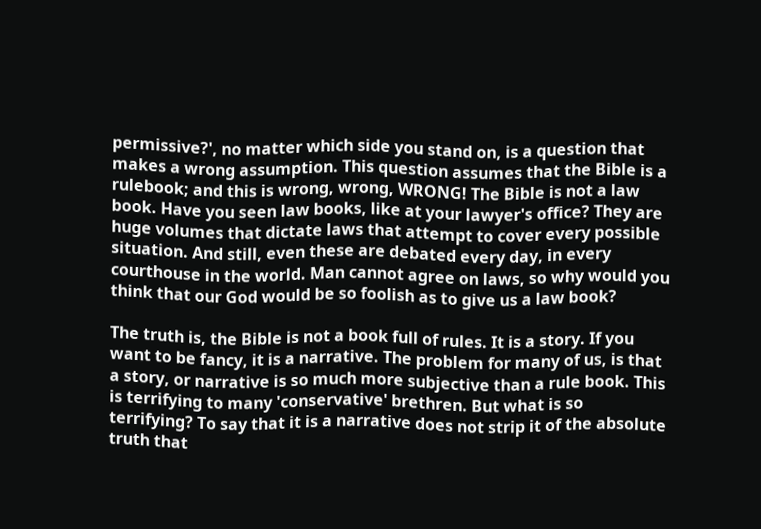permissive?', no matter which side you stand on, is a question that makes a wrong assumption. This question assumes that the Bible is a rulebook; and this is wrong, wrong, WRONG! The Bible is not a law book. Have you seen law books, like at your lawyer's office? They are huge volumes that dictate laws that attempt to cover every possible situation. And still, even these are debated every day, in every courthouse in the world. Man cannot agree on laws, so why would you think that our God would be so foolish as to give us a law book?

The truth is, the Bible is not a book full of rules. It is a story. If you want to be fancy, it is a narrative. The problem for many of us, is that a story, or narrative is so much more subjective than a rule book. This is terrifying to many 'conservative' brethren. But what is so terrifying? To say that it is a narrative does not strip it of the absolute truth that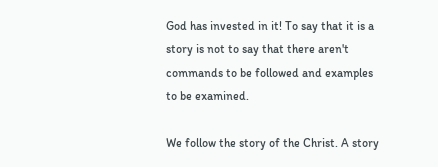God has invested in it! To say that it is a story is not to say that there aren't commands to be followed and examples to be examined.

We follow the story of the Christ. A story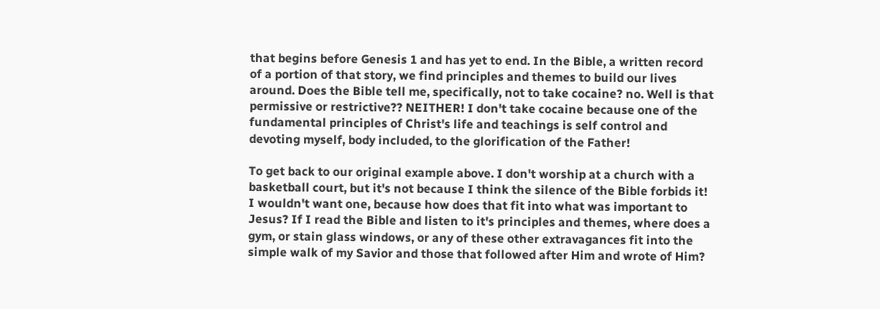that begins before Genesis 1 and has yet to end. In the Bible, a written record of a portion of that story, we find principles and themes to build our lives around. Does the Bible tell me, specifically, not to take cocaine? no. Well is that permissive or restrictive?? NEITHER! I don't take cocaine because one of the fundamental principles of Christ's life and teachings is self control and devoting myself, body included, to the glorification of the Father!

To get back to our original example above. I don't worship at a church with a basketball court, but it's not because I think the silence of the Bible forbids it! I wouldn't want one, because how does that fit into what was important to Jesus? If I read the Bible and listen to it's principles and themes, where does a gym, or stain glass windows, or any of these other extravagances fit into the simple walk of my Savior and those that followed after Him and wrote of Him?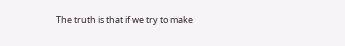The truth is that if we try to make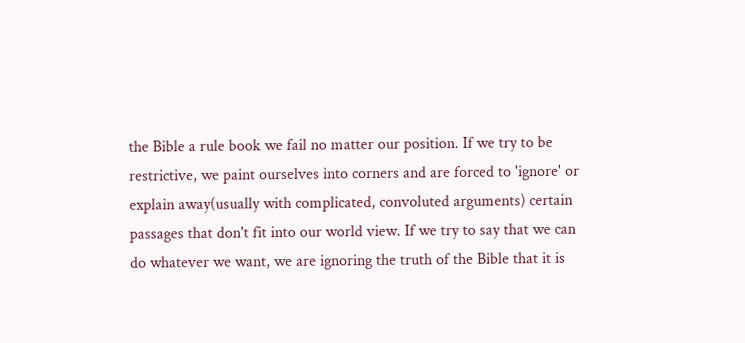the Bible a rule book we fail no matter our position. If we try to be restrictive, we paint ourselves into corners and are forced to 'ignore' or explain away(usually with complicated, convoluted arguments) certain passages that don't fit into our world view. If we try to say that we can do whatever we want, we are ignoring the truth of the Bible that it is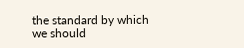the standard by which we should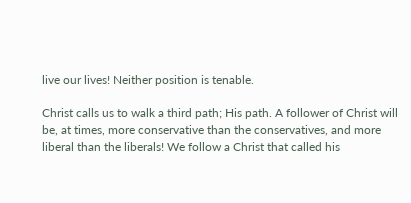live our lives! Neither position is tenable.

Christ calls us to walk a third path; His path. A follower of Christ will be, at times, more conservative than the conservatives, and more liberal than the liberals! We follow a Christ that called his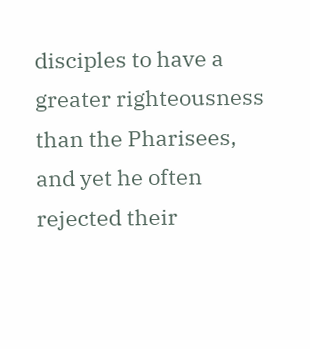disciples to have a greater righteousness than the Pharisees, and yet he often rejected their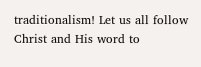traditionalism! Let us all follow Christ and His word to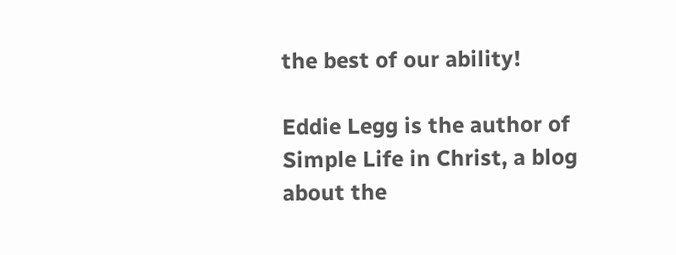the best of our ability!

Eddie Legg is the author of Simple Life in Christ, a blog about the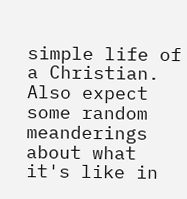simple life of a Christian. Also expect some random meanderings about what it's like in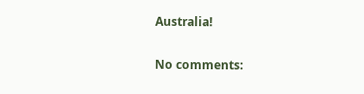Australia!

No comments: